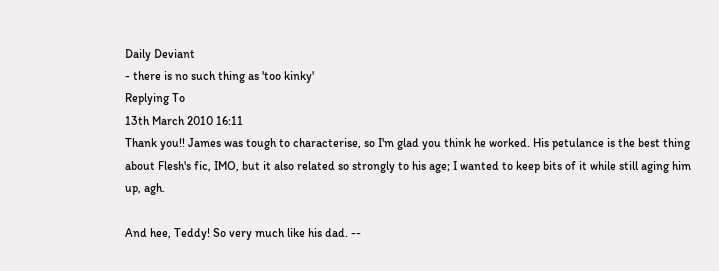Daily Deviant
- there is no such thing as 'too kinky'
Replying To
13th March 2010 16:11
Thank you!! James was tough to characterise, so I'm glad you think he worked. His petulance is the best thing about Flesh's fic, IMO, but it also related so strongly to his age; I wanted to keep bits of it while still aging him up, agh.

And hee, Teddy! So very much like his dad. --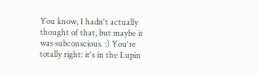You know, I hadn't actually thought of that, but maybe it was subconscious. :) You're totally right: it's in the Lupin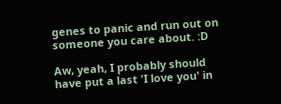genes to panic and run out on someone you care about. :D

Aw, yeah, I probably should have put a last 'I love you' in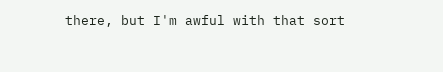there, but I'm awful with that sort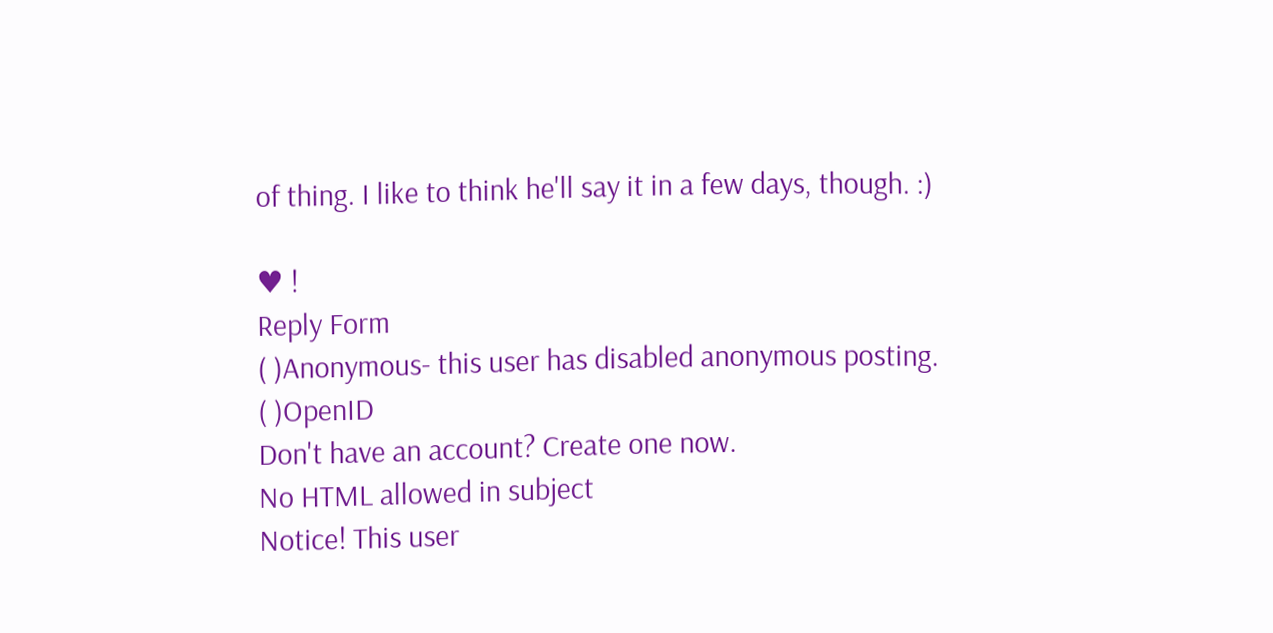of thing. I like to think he'll say it in a few days, though. :)

♥ !
Reply Form
( )Anonymous- this user has disabled anonymous posting.
( )OpenID
Don't have an account? Create one now.
No HTML allowed in subject
Notice! This user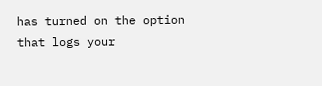has turned on the option that logs your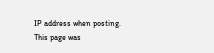IP address when posting.
This page was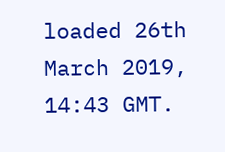loaded 26th March 2019, 14:43 GMT.